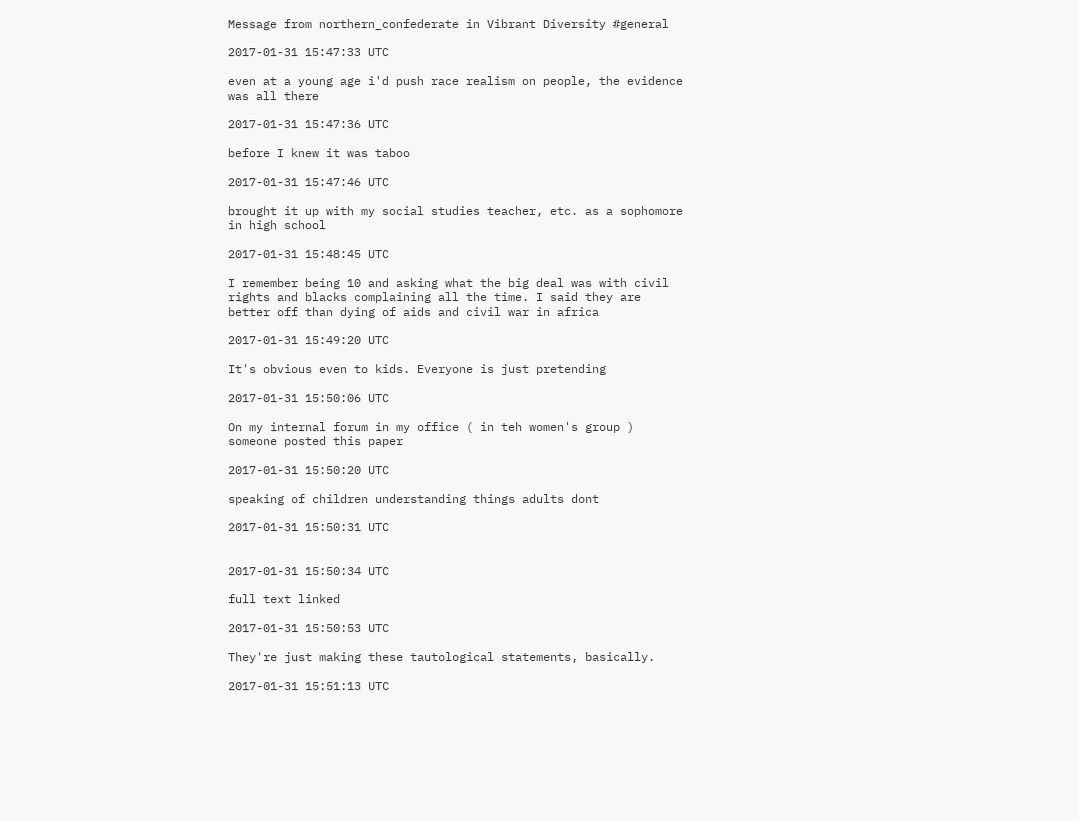Message from northern_confederate in Vibrant Diversity #general

2017-01-31 15:47:33 UTC

even at a young age i'd push race realism on people, the evidence was all there

2017-01-31 15:47:36 UTC

before I knew it was taboo

2017-01-31 15:47:46 UTC

brought it up with my social studies teacher, etc. as a sophomore in high school

2017-01-31 15:48:45 UTC

I remember being 10 and asking what the big deal was with civil rights and blacks complaining all the time. I said they are better off than dying of aids and civil war in africa

2017-01-31 15:49:20 UTC

It's obvious even to kids. Everyone is just pretending

2017-01-31 15:50:06 UTC

On my internal forum in my office ( in teh women's group ) someone posted this paper

2017-01-31 15:50:20 UTC

speaking of children understanding things adults dont

2017-01-31 15:50:31 UTC


2017-01-31 15:50:34 UTC

full text linked

2017-01-31 15:50:53 UTC

They're just making these tautological statements, basically.

2017-01-31 15:51:13 UTC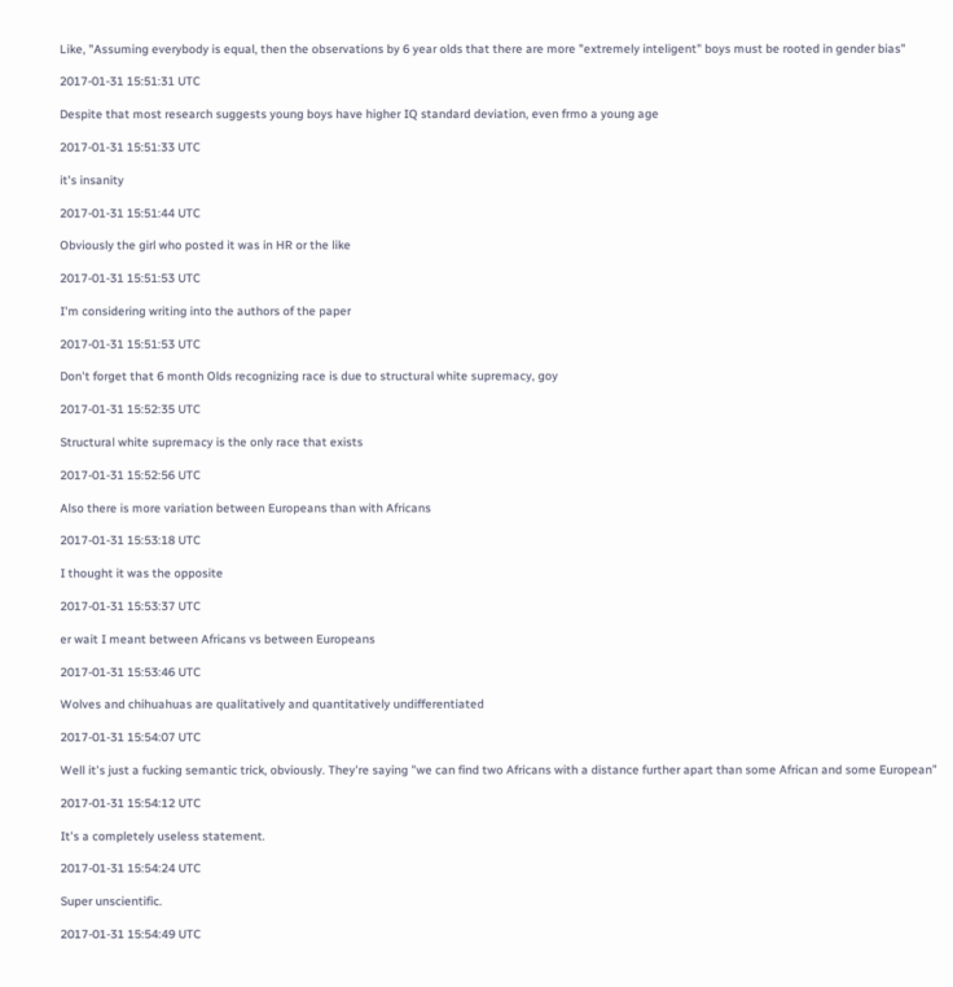Like, "Assuming everybody is equal, then the observations by 6 year olds that there are more "extremely inteligent" boys must be rooted in gender bias"

2017-01-31 15:51:31 UTC

Despite that most research suggests young boys have higher IQ standard deviation, even frmo a young age

2017-01-31 15:51:33 UTC

it's insanity

2017-01-31 15:51:44 UTC

Obviously the girl who posted it was in HR or the like

2017-01-31 15:51:53 UTC

I'm considering writing into the authors of the paper

2017-01-31 15:51:53 UTC

Don't forget that 6 month Olds recognizing race is due to structural white supremacy, goy

2017-01-31 15:52:35 UTC

Structural white supremacy is the only race that exists

2017-01-31 15:52:56 UTC

Also there is more variation between Europeans than with Africans

2017-01-31 15:53:18 UTC

I thought it was the opposite

2017-01-31 15:53:37 UTC

er wait I meant between Africans vs between Europeans

2017-01-31 15:53:46 UTC

Wolves and chihuahuas are qualitatively and quantitatively undifferentiated

2017-01-31 15:54:07 UTC

Well it's just a fucking semantic trick, obviously. They're saying "we can find two Africans with a distance further apart than some African and some European"

2017-01-31 15:54:12 UTC

It's a completely useless statement.

2017-01-31 15:54:24 UTC

Super unscientific.

2017-01-31 15:54:49 UTC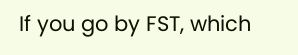If you go by FST, which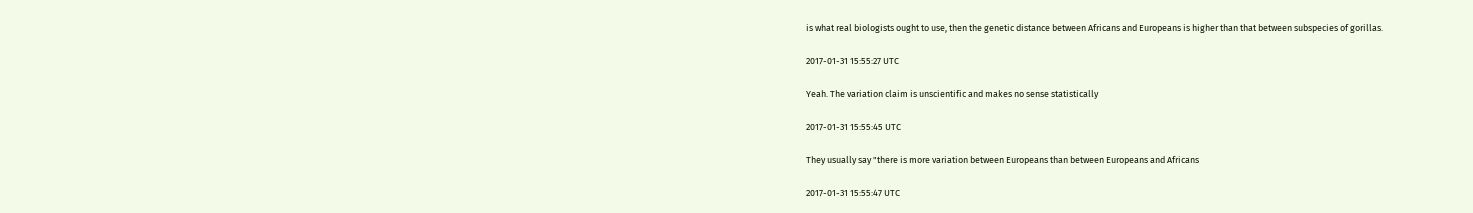is what real biologists ought to use, then the genetic distance between Africans and Europeans is higher than that between subspecies of gorillas.

2017-01-31 15:55:27 UTC

Yeah. The variation claim is unscientific and makes no sense statistically

2017-01-31 15:55:45 UTC

They usually say "there is more variation between Europeans than between Europeans and Africans

2017-01-31 15:55:47 UTC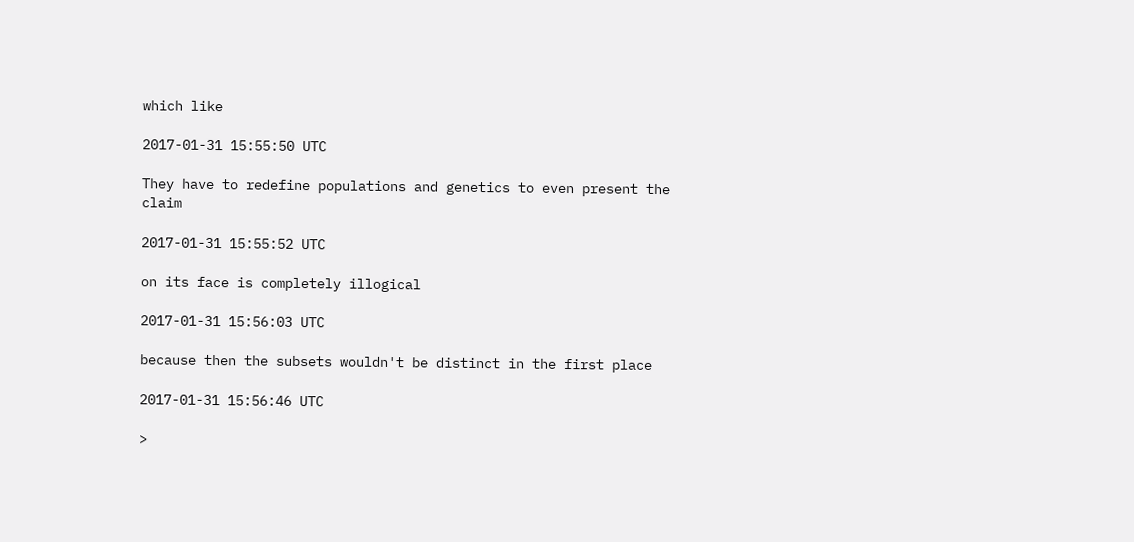which like

2017-01-31 15:55:50 UTC

They have to redefine populations and genetics to even present the claim

2017-01-31 15:55:52 UTC

on its face is completely illogical

2017-01-31 15:56:03 UTC

because then the subsets wouldn't be distinct in the first place

2017-01-31 15:56:46 UTC

>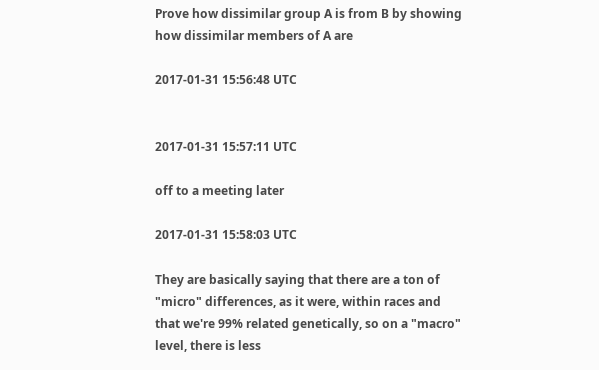Prove how dissimilar group A is from B by showing how dissimilar members of A are

2017-01-31 15:56:48 UTC


2017-01-31 15:57:11 UTC

off to a meeting later

2017-01-31 15:58:03 UTC

They are basically saying that there are a ton of "micro" differences, as it were, within races and that we're 99% related genetically, so on a "macro" level, there is less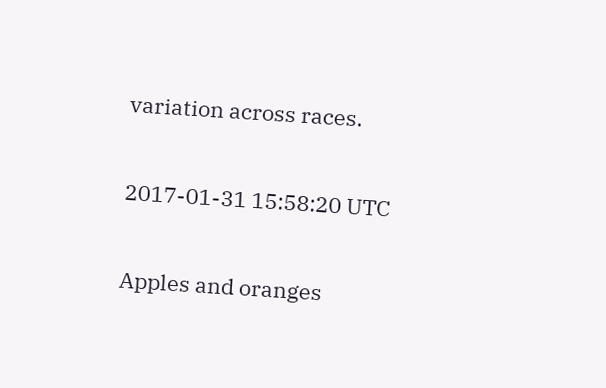variation across races.

2017-01-31 15:58:20 UTC

Apples and oranges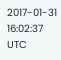2017-01-31 16:02:37 UTC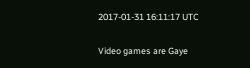2017-01-31 16:11:17 UTC

Video games are Gaye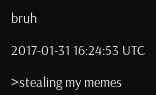bruh

2017-01-31 16:24:53 UTC

>stealing my memes